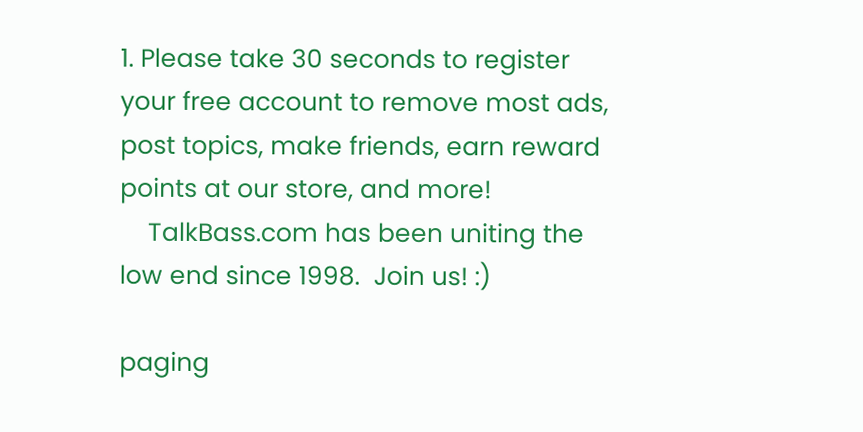1. Please take 30 seconds to register your free account to remove most ads, post topics, make friends, earn reward points at our store, and more!
    TalkBass.com has been uniting the low end since 1998.  Join us! :)

paging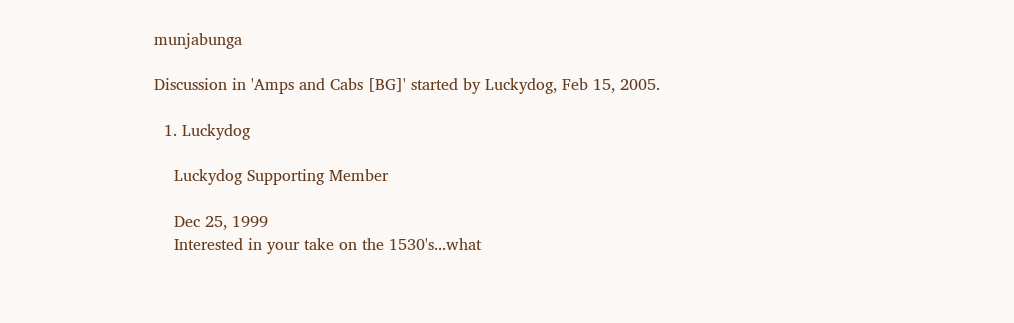munjabunga

Discussion in 'Amps and Cabs [BG]' started by Luckydog, Feb 15, 2005.

  1. Luckydog

    Luckydog Supporting Member

    Dec 25, 1999
    Interested in your take on the 1530's...what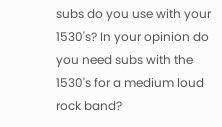subs do you use with your 1530's? In your opinion do you need subs with the 1530's for a medium loud rock band?